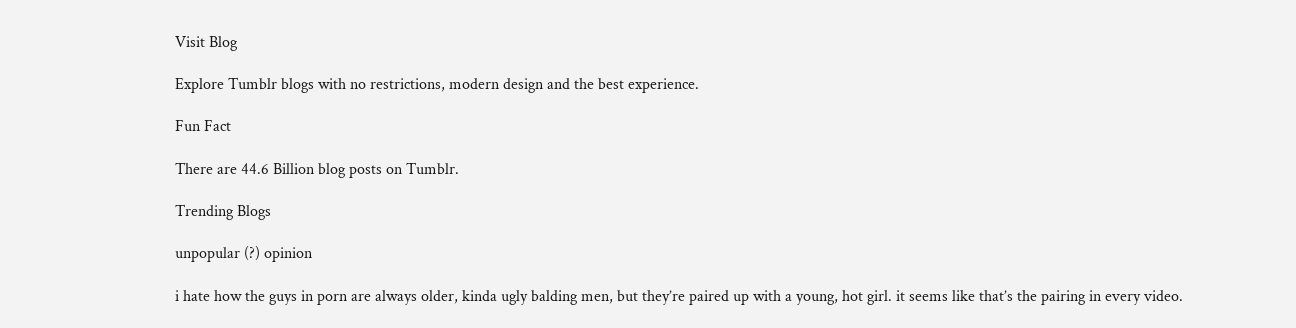Visit Blog

Explore Tumblr blogs with no restrictions, modern design and the best experience.

Fun Fact

There are 44.6 Billion blog posts on Tumblr.

Trending Blogs

unpopular (?) opinion

i hate how the guys in porn are always older, kinda ugly balding men, but they’re paired up with a young, hot girl. it seems like that’s the pairing in every video.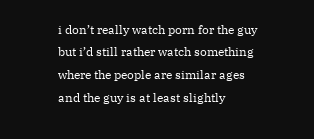i don’t really watch porn for the guy but i’d still rather watch something where the people are similar ages and the guy is at least slightly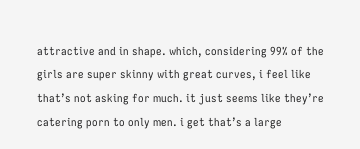attractive and in shape. which, considering 99% of the girls are super skinny with great curves, i feel like that’s not asking for much. it just seems like they’re catering porn to only men. i get that’s a large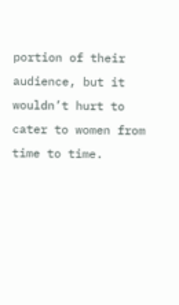portion of their audience, but it wouldn’t hurt to cater to women from time to time.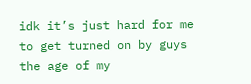idk it’s just hard for me to get turned on by guys the age of my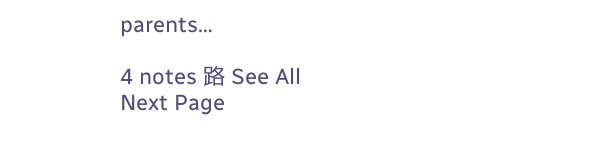parents…

4 notes 路 See All
Next Page